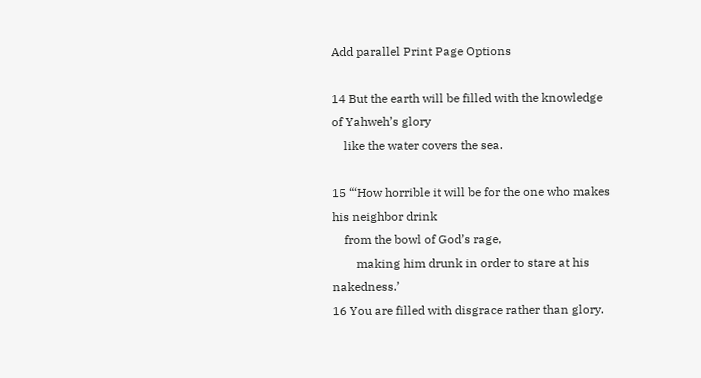Add parallel Print Page Options

14 But the earth will be filled with the knowledge of Yahweh’s glory
    like the water covers the sea.

15 “‘How horrible it will be for the one who makes his neighbor drink
    from the bowl of God’s rage,
        making him drunk in order to stare at his nakedness.’
16 You are filled with disgrace rather than glory.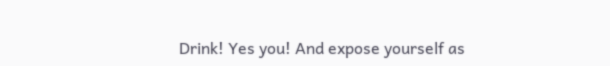Drink! Yes you! And expose yourself as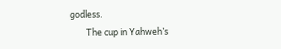godless.
        The cup in Yahweh’s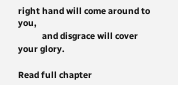right hand will come around to you,
            and disgrace will cover your glory.

Read full chapter